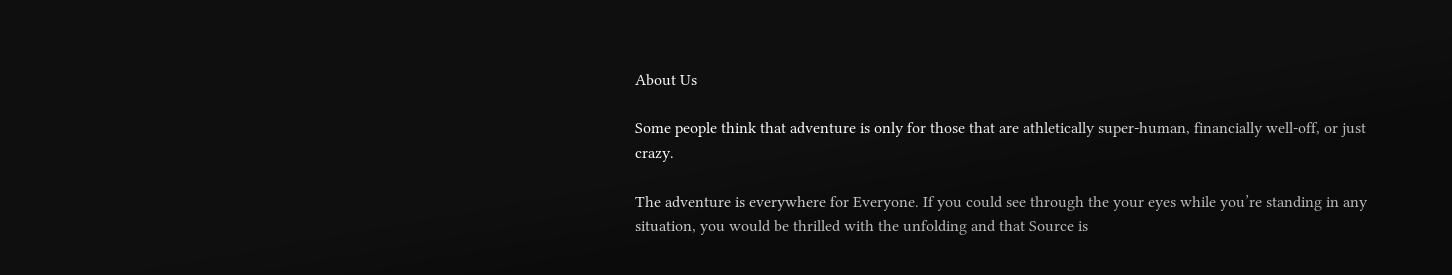About Us

Some people think that adventure is only for those that are athletically super-human, financially well-off, or just crazy.

The adventure is everywhere for Everyone. If you could see through the your eyes while you’re standing in any situation, you would be thrilled with the unfolding and that Source is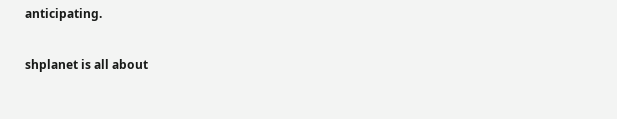anticipating.

shplanet is all about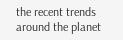the recent trends around the planet